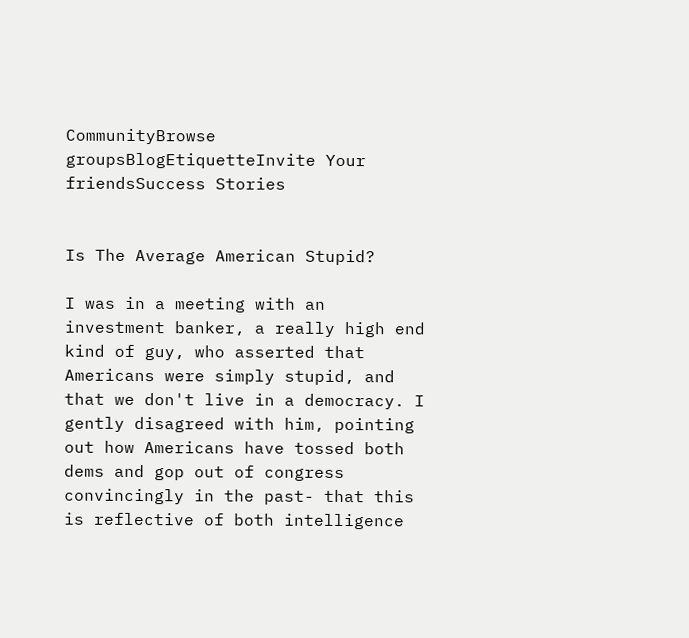CommunityBrowse groupsBlogEtiquetteInvite Your friendsSuccess Stories


Is The Average American Stupid?

I was in a meeting with an investment banker, a really high end kind of guy, who asserted that Americans were simply stupid, and that we don't live in a democracy. I gently disagreed with him, pointing out how Americans have tossed both dems and gop out of congress convincingly in the past- that this is reflective of both intelligence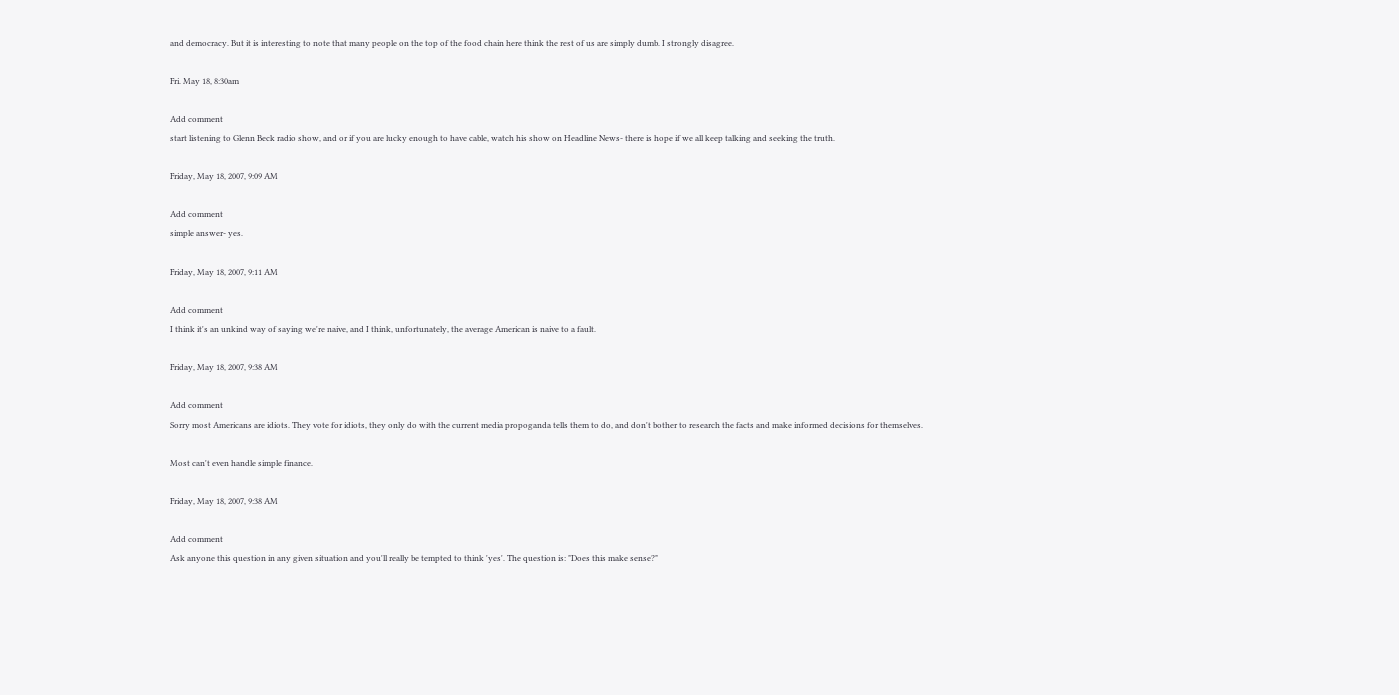and democracy. But it is interesting to note that many people on the top of the food chain here think the rest of us are simply dumb. I strongly disagree.

Fri. May 18, 8:30am

Add comment
start listening to Glenn Beck radio show, and or if you are lucky enough to have cable, watch his show on Headline News- there is hope if we all keep talking and seeking the truth.

Friday, May 18, 2007, 9:09 AM

Add comment
simple answer- yes.

Friday, May 18, 2007, 9:11 AM

Add comment
I think it's an unkind way of saying we're naive, and I think, unfortunately, the average American is naive to a fault.

Friday, May 18, 2007, 9:38 AM

Add comment
Sorry most Americans are idiots. They vote for idiots, they only do with the current media propoganda tells them to do, and don't bother to research the facts and make informed decisions for themselves.

Most can't even handle simple finance.

Friday, May 18, 2007, 9:38 AM

Add comment
Ask anyone this question in any given situation and you'll really be tempted to think 'yes'. The question is: "Does this make sense?"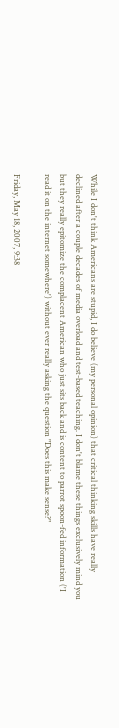While I don't think Americans are stupid, I do believe (my personal opinion) that critical thinking skills have really declined after a couple decades of media overload and test-based teaching. I don't blame these things exclusively mind you but they really epitomize the complacent American who just sits back and is content to parrot spoon-fed information ('I read it on the internet somewhere') without ever really asking the question "Does this make sense?"

Friday, May 18, 2007, 9:38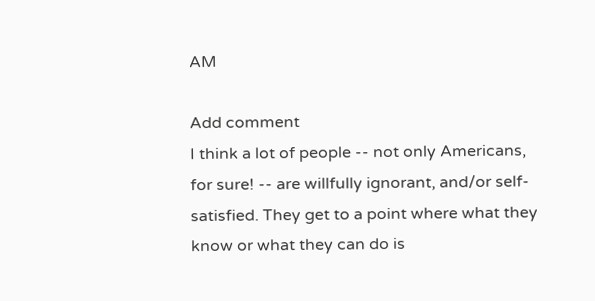AM

Add comment
I think a lot of people -- not only Americans, for sure! -- are willfully ignorant, and/or self-satisfied. They get to a point where what they know or what they can do is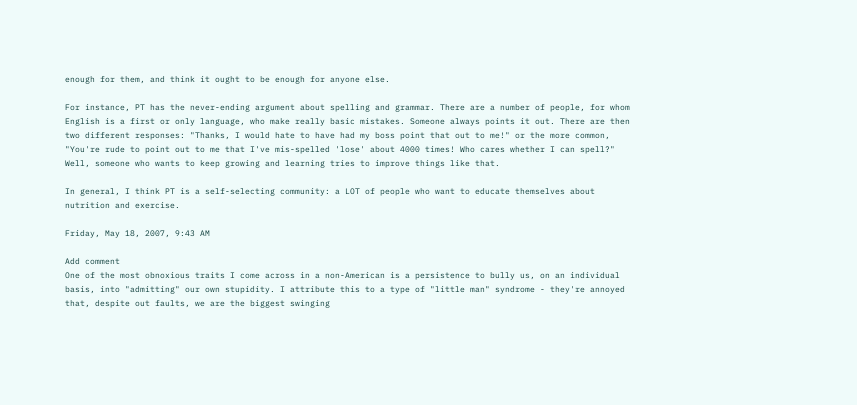enough for them, and think it ought to be enough for anyone else.

For instance, PT has the never-ending argument about spelling and grammar. There are a number of people, for whom English is a first or only language, who make really basic mistakes. Someone always points it out. There are then two different responses: "Thanks, I would hate to have had my boss point that out to me!" or the more common, "You're rude to point out to me that I've mis-spelled 'lose' about 4000 times! Who cares whether I can spell?" Well, someone who wants to keep growing and learning tries to improve things like that.

In general, I think PT is a self-selecting community: a LOT of people who want to educate themselves about nutrition and exercise.

Friday, May 18, 2007, 9:43 AM

Add comment
One of the most obnoxious traits I come across in a non-American is a persistence to bully us, on an individual basis, into "admitting" our own stupidity. I attribute this to a type of "little man" syndrome - they're annoyed that, despite out faults, we are the biggest swinging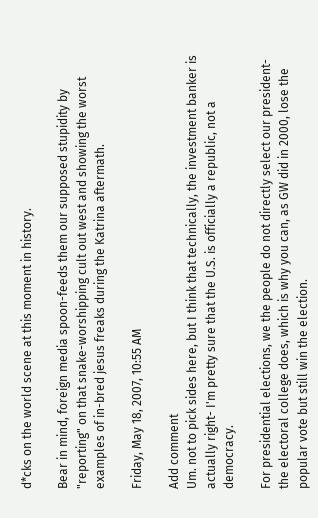d*cks on the world scene at this moment in history.

Bear in mind, foreign media spoon-feeds them our supposed stupidity by "reporting" on that snake-worshipping cult out west and showing the worst examples of in-bred jesus freaks during the Katrina aftermath.

Friday, May 18, 2007, 10:55 AM

Add comment
Um. not to pick sides here, but I think that technically, the investment banker is actually right- I'm pretty sure that the U.S. is officially a republic, not a democracy.

For presidential elections, we the people do not directly select our president- the electoral college does, which is why you can, as GW did in 2000, lose the popular vote but still win the election.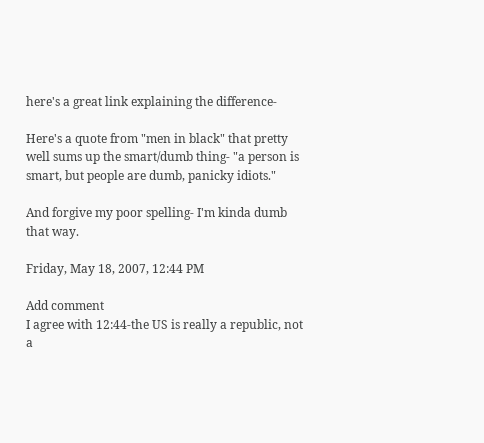here's a great link explaining the difference-

Here's a quote from "men in black" that pretty well sums up the smart/dumb thing- "a person is smart, but people are dumb, panicky idiots."

And forgive my poor spelling- I'm kinda dumb that way.

Friday, May 18, 2007, 12:44 PM

Add comment
I agree with 12:44-the US is really a republic, not a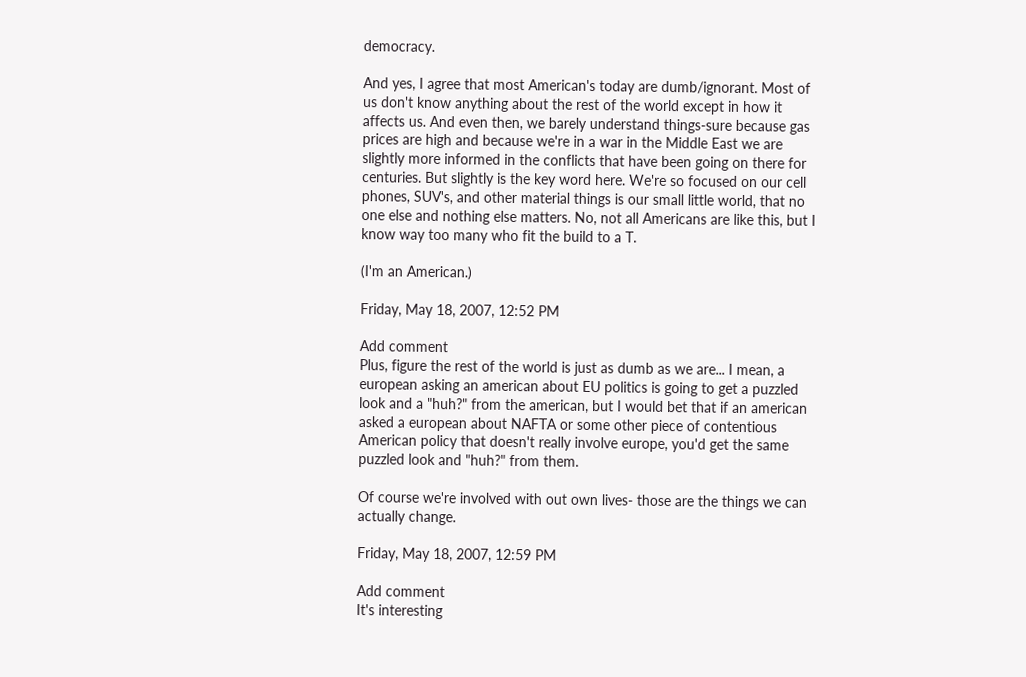democracy.

And yes, I agree that most American's today are dumb/ignorant. Most of us don't know anything about the rest of the world except in how it affects us. And even then, we barely understand things-sure because gas prices are high and because we're in a war in the Middle East we are slightly more informed in the conflicts that have been going on there for centuries. But slightly is the key word here. We're so focused on our cell phones, SUV's, and other material things is our small little world, that no one else and nothing else matters. No, not all Americans are like this, but I know way too many who fit the build to a T.

(I'm an American.)

Friday, May 18, 2007, 12:52 PM

Add comment
Plus, figure the rest of the world is just as dumb as we are... I mean, a european asking an american about EU politics is going to get a puzzled look and a "huh?" from the american, but I would bet that if an american asked a european about NAFTA or some other piece of contentious American policy that doesn't really involve europe, you'd get the same puzzled look and "huh?" from them.

Of course we're involved with out own lives- those are the things we can actually change.

Friday, May 18, 2007, 12:59 PM

Add comment
It's interesting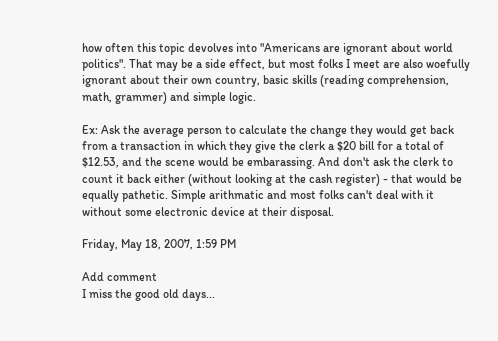how often this topic devolves into "Americans are ignorant about world politics". That may be a side effect, but most folks I meet are also woefully ignorant about their own country, basic skills (reading comprehension, math, grammer) and simple logic.

Ex: Ask the average person to calculate the change they would get back from a transaction in which they give the clerk a $20 bill for a total of $12.53, and the scene would be embarassing. And don't ask the clerk to count it back either (without looking at the cash register) - that would be equally pathetic. Simple arithmatic and most folks can't deal with it without some electronic device at their disposal.

Friday, May 18, 2007, 1:59 PM

Add comment
I miss the good old days...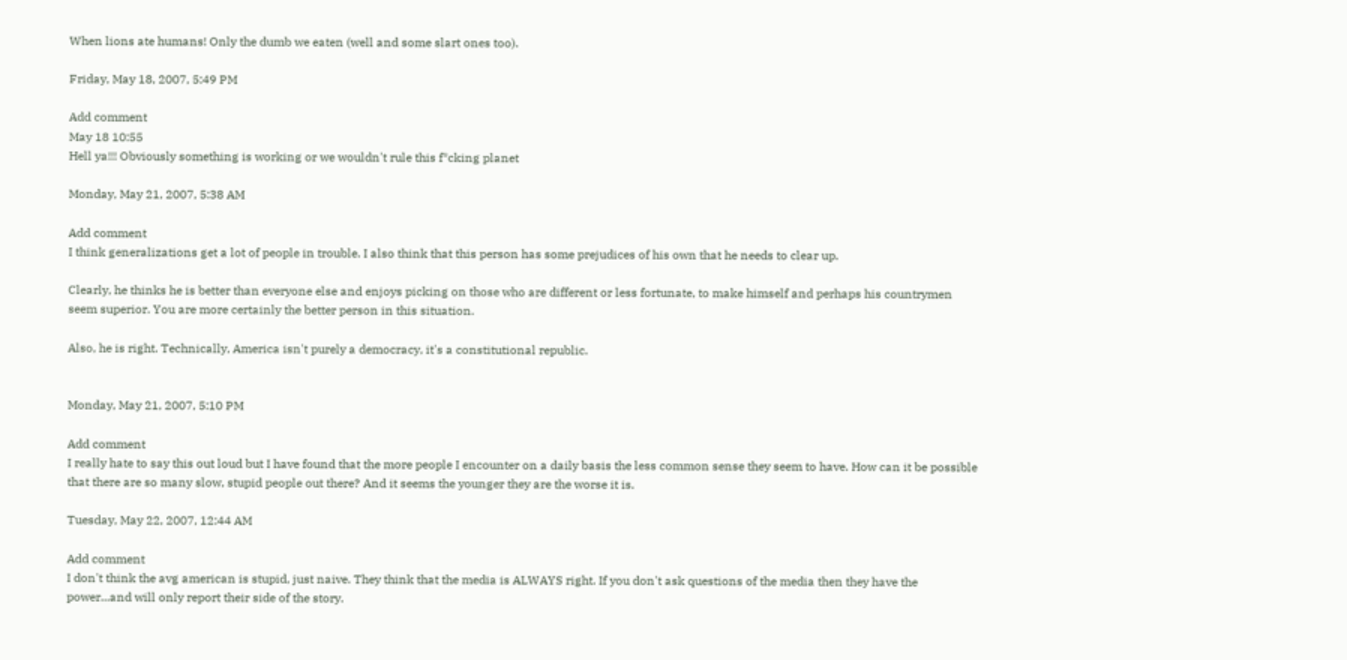When lions ate humans! Only the dumb we eaten (well and some slart ones too).

Friday, May 18, 2007, 5:49 PM

Add comment
May 18 10:55
Hell ya!!! Obviously something is working or we wouldn't rule this f*cking planet

Monday, May 21, 2007, 5:38 AM

Add comment
I think generalizations get a lot of people in trouble. I also think that this person has some prejudices of his own that he needs to clear up.

Clearly, he thinks he is better than everyone else and enjoys picking on those who are different or less fortunate, to make himself and perhaps his countrymen seem superior. You are more certainly the better person in this situation.

Also, he is right. Technically, America isn't purely a democracy, it's a constitutional republic.


Monday, May 21, 2007, 5:10 PM

Add comment
I really hate to say this out loud but I have found that the more people I encounter on a daily basis the less common sense they seem to have. How can it be possible that there are so many slow, stupid people out there? And it seems the younger they are the worse it is.

Tuesday, May 22, 2007, 12:44 AM

Add comment
I don't think the avg american is stupid, just naive. They think that the media is ALWAYS right. If you don't ask questions of the media then they have the power...and will only report their side of the story.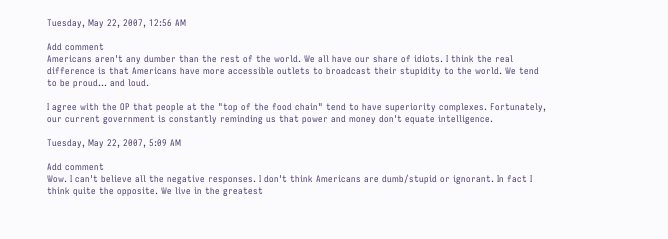Tuesday, May 22, 2007, 12:56 AM

Add comment
Americans aren't any dumber than the rest of the world. We all have our share of idiots. I think the real difference is that Americans have more accessible outlets to broadcast their stupidity to the world. We tend to be proud... and loud.

I agree with the OP that people at the "top of the food chain" tend to have superiority complexes. Fortunately, our current government is constantly reminding us that power and money don't equate intelligence.

Tuesday, May 22, 2007, 5:09 AM

Add comment
Wow. I can't believe all the negative responses. I don't think Americans are dumb/stupid or ignorant. In fact I think quite the opposite. We live in the greatest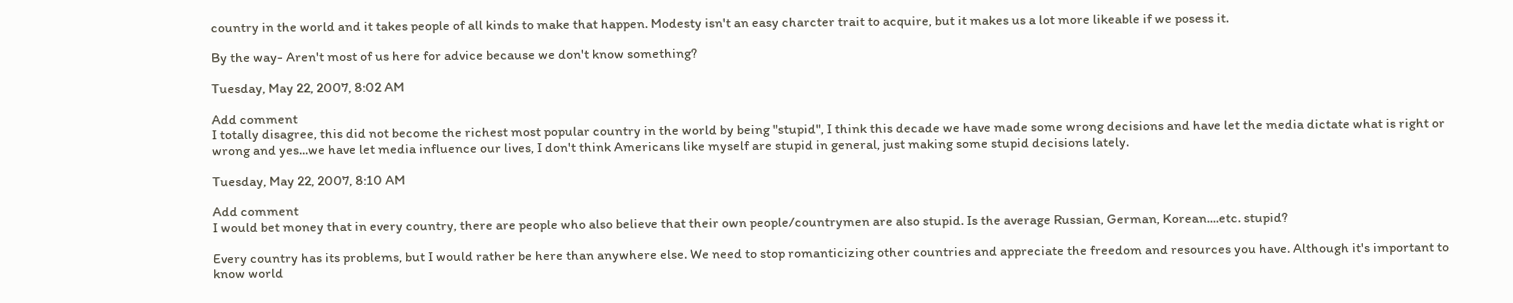country in the world and it takes people of all kinds to make that happen. Modesty isn't an easy charcter trait to acquire, but it makes us a lot more likeable if we posess it.

By the way- Aren't most of us here for advice because we don't know something?

Tuesday, May 22, 2007, 8:02 AM

Add comment
I totally disagree, this did not become the richest most popular country in the world by being "stupid", I think this decade we have made some wrong decisions and have let the media dictate what is right or wrong and yes...we have let media influence our lives, I don't think Americans like myself are stupid in general, just making some stupid decisions lately.

Tuesday, May 22, 2007, 8:10 AM

Add comment
I would bet money that in every country, there are people who also believe that their own people/countrymen are also stupid. Is the average Russian, German, Korean....etc. stupid?

Every country has its problems, but I would rather be here than anywhere else. We need to stop romanticizing other countries and appreciate the freedom and resources you have. Although it's important to know world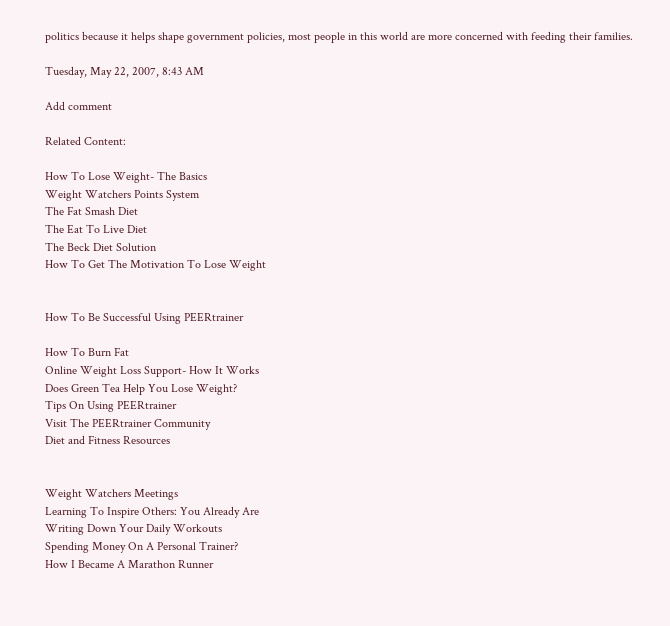politics because it helps shape government policies, most people in this world are more concerned with feeding their families.

Tuesday, May 22, 2007, 8:43 AM

Add comment

Related Content:

How To Lose Weight- The Basics
Weight Watchers Points System
The Fat Smash Diet
The Eat To Live Diet
The Beck Diet Solution
How To Get The Motivation To Lose Weight


How To Be Successful Using PEERtrainer

How To Burn Fat
Online Weight Loss Support- How It Works
Does Green Tea Help You Lose Weight?
Tips On Using PEERtrainer
Visit The PEERtrainer Community
Diet and Fitness Resources


Weight Watchers Meetings
Learning To Inspire Others: You Already Are
Writing Down Your Daily Workouts
Spending Money On A Personal Trainer?
How I Became A Marathon Runner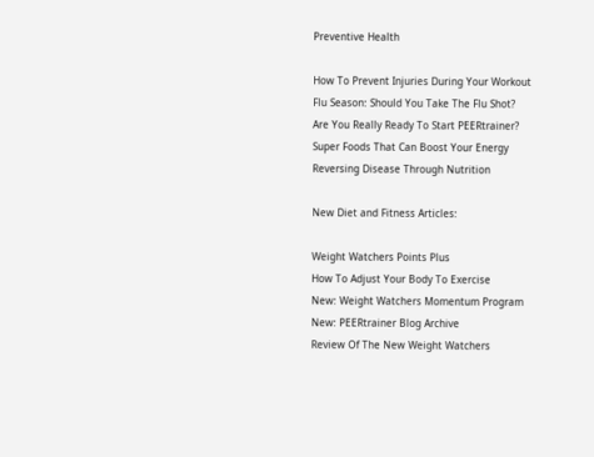Preventive Health

How To Prevent Injuries During Your Workout
Flu Season: Should You Take The Flu Shot?
Are You Really Ready To Start PEERtrainer?
Super Foods That Can Boost Your Energy
Reversing Disease Through Nutrition

New Diet and Fitness Articles:

Weight Watchers Points Plus
How To Adjust Your Body To Exercise
New: Weight Watchers Momentum Program
New: PEERtrainer Blog Archive
Review Of The New Weight Watchers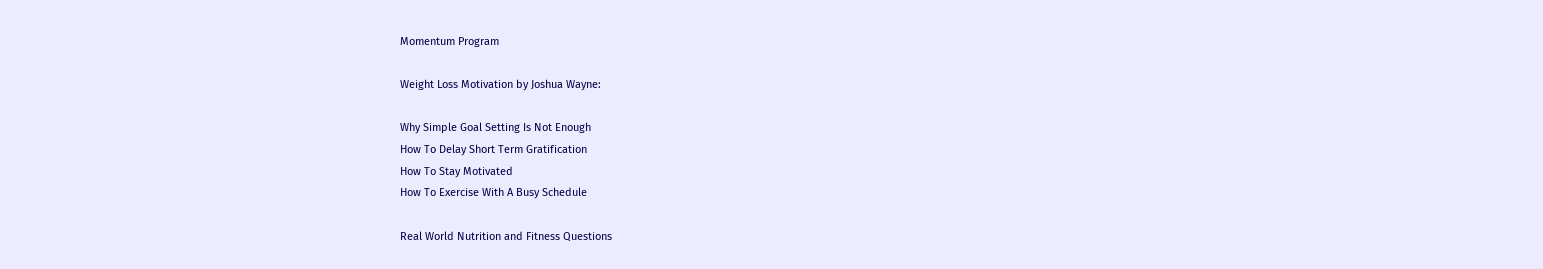Momentum Program

Weight Loss Motivation by Joshua Wayne:

Why Simple Goal Setting Is Not Enough
How To Delay Short Term Gratification
How To Stay Motivated
How To Exercise With A Busy Schedule

Real World Nutrition and Fitness Questions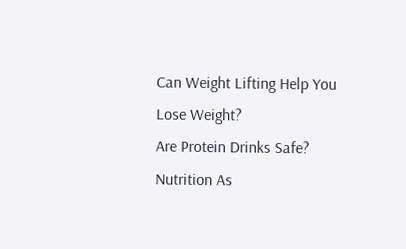Can Weight Lifting Help You Lose Weight?
Are Protein Drinks Safe?
Nutrition As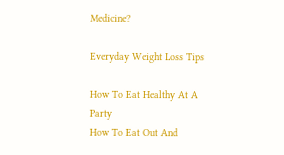Medicine?

Everyday Weight Loss Tips

How To Eat Healthy At A Party
How To Eat Out And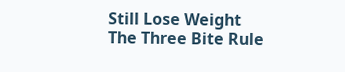Still Lose Weight
The Three Bite Rule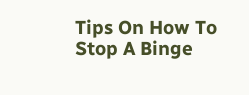Tips On How To Stop A Binge